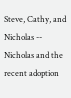Steve, Cathy, and Nicholas -- Nicholas and the recent adoption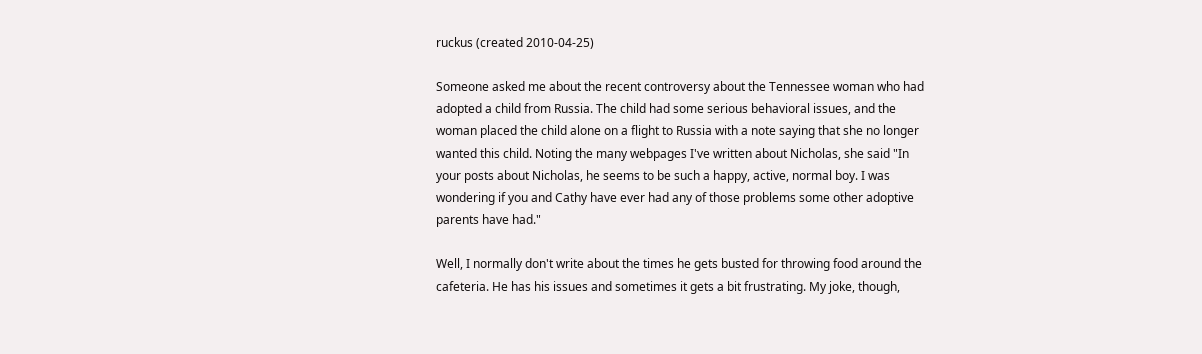ruckus (created 2010-04-25)

Someone asked me about the recent controversy about the Tennessee woman who had adopted a child from Russia. The child had some serious behavioral issues, and the woman placed the child alone on a flight to Russia with a note saying that she no longer wanted this child. Noting the many webpages I've written about Nicholas, she said "In your posts about Nicholas, he seems to be such a happy, active, normal boy. I was wondering if you and Cathy have ever had any of those problems some other adoptive parents have had."

Well, I normally don't write about the times he gets busted for throwing food around the cafeteria. He has his issues and sometimes it gets a bit frustrating. My joke, though,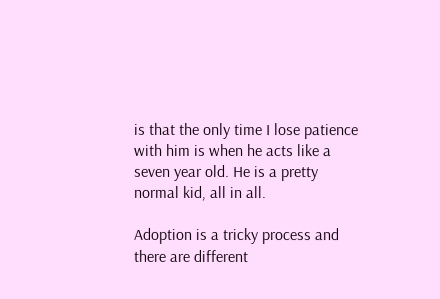is that the only time I lose patience with him is when he acts like a seven year old. He is a pretty normal kid, all in all.

Adoption is a tricky process and there are different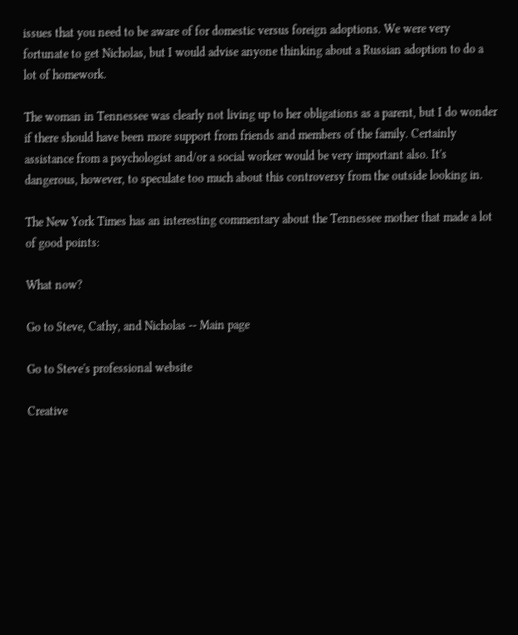issues that you need to be aware of for domestic versus foreign adoptions. We were very fortunate to get Nicholas, but I would advise anyone thinking about a Russian adoption to do a lot of homework.

The woman in Tennessee was clearly not living up to her obligations as a parent, but I do wonder if there should have been more support from friends and members of the family. Certainly assistance from a psychologist and/or a social worker would be very important also. It's dangerous, however, to speculate too much about this controversy from the outside looking in.

The New York Times has an interesting commentary about the Tennessee mother that made a lot of good points:

What now?

Go to Steve, Cathy, and Nicholas -- Main page

Go to Steve's professional website

Creative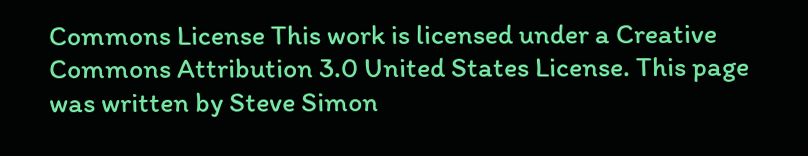Commons License This work is licensed under a Creative Commons Attribution 3.0 United States License. This page was written by Steve Simon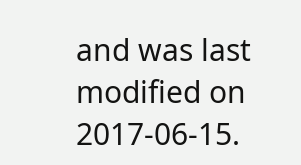and was last modified on 2017-06-15.